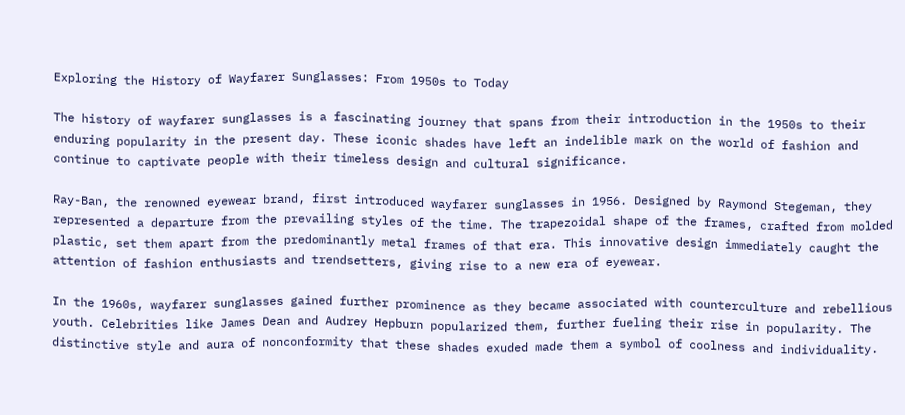Exploring the History of Wayfarer Sunglasses: From 1950s to Today

The history of wayfarer sunglasses is a fascinating journey that spans from their introduction in the 1950s to their enduring popularity in the present day. These iconic shades have left an indelible mark on the world of fashion and continue to captivate people with their timeless design and cultural significance.

Ray-Ban, the renowned eyewear brand, first introduced wayfarer sunglasses in 1956. Designed by Raymond Stegeman, they represented a departure from the prevailing styles of the time. The trapezoidal shape of the frames, crafted from molded plastic, set them apart from the predominantly metal frames of that era. This innovative design immediately caught the attention of fashion enthusiasts and trendsetters, giving rise to a new era of eyewear.

In the 1960s, wayfarer sunglasses gained further prominence as they became associated with counterculture and rebellious youth. Celebrities like James Dean and Audrey Hepburn popularized them, further fueling their rise in popularity. The distinctive style and aura of nonconformity that these shades exuded made them a symbol of coolness and individuality.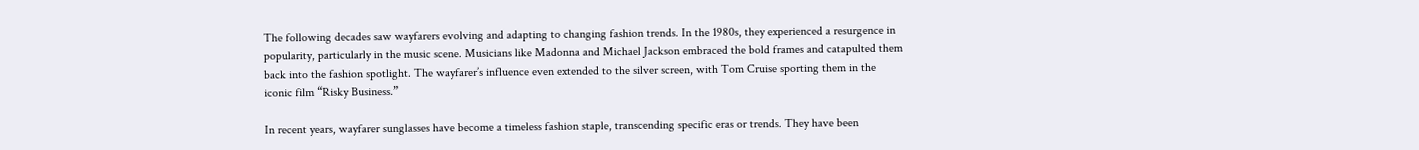The following decades saw wayfarers evolving and adapting to changing fashion trends. In the 1980s, they experienced a resurgence in popularity, particularly in the music scene. Musicians like Madonna and Michael Jackson embraced the bold frames and catapulted them back into the fashion spotlight. The wayfarer’s influence even extended to the silver screen, with Tom Cruise sporting them in the iconic film “Risky Business.”

In recent years, wayfarer sunglasses have become a timeless fashion staple, transcending specific eras or trends. They have been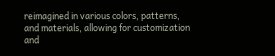reimagined in various colors, patterns, and materials, allowing for customization and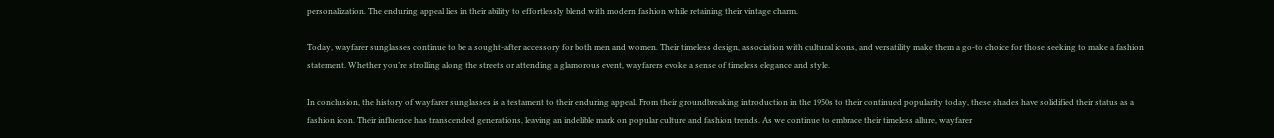personalization. The enduring appeal lies in their ability to effortlessly blend with modern fashion while retaining their vintage charm.

Today, wayfarer sunglasses continue to be a sought-after accessory for both men and women. Their timeless design, association with cultural icons, and versatility make them a go-to choice for those seeking to make a fashion statement. Whether you’re strolling along the streets or attending a glamorous event, wayfarers evoke a sense of timeless elegance and style.

In conclusion, the history of wayfarer sunglasses is a testament to their enduring appeal. From their groundbreaking introduction in the 1950s to their continued popularity today, these shades have solidified their status as a fashion icon. Their influence has transcended generations, leaving an indelible mark on popular culture and fashion trends. As we continue to embrace their timeless allure, wayfarer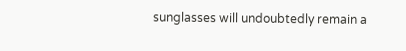sunglasses will undoubtedly remain a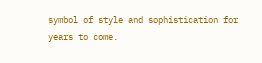symbol of style and sophistication for years to come.